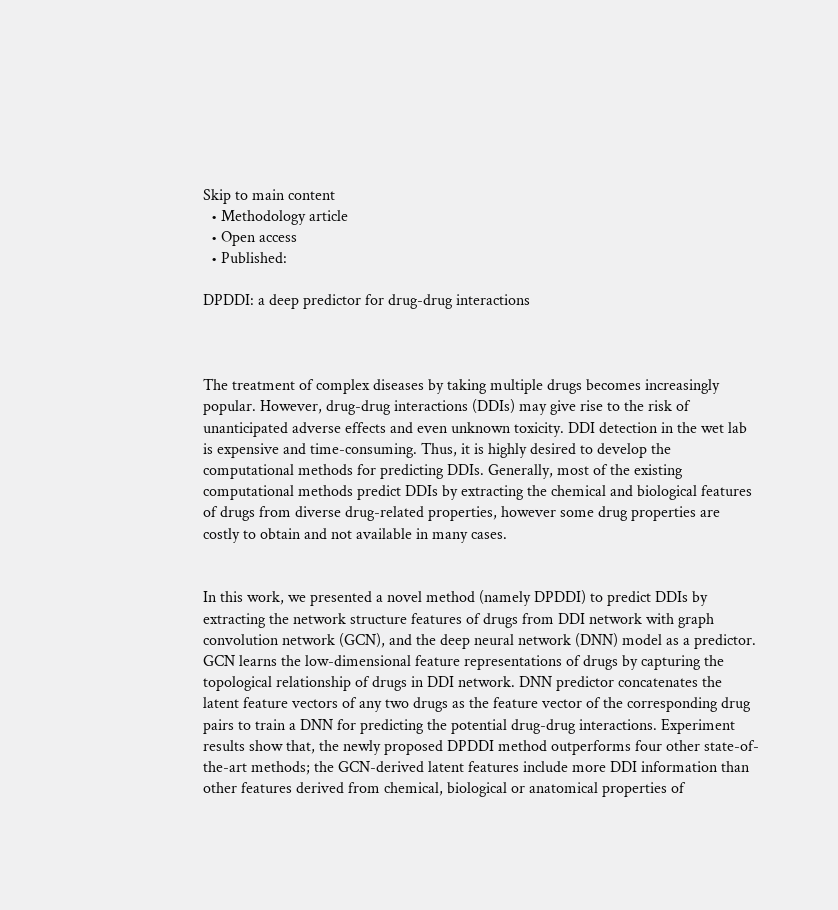Skip to main content
  • Methodology article
  • Open access
  • Published:

DPDDI: a deep predictor for drug-drug interactions



The treatment of complex diseases by taking multiple drugs becomes increasingly popular. However, drug-drug interactions (DDIs) may give rise to the risk of unanticipated adverse effects and even unknown toxicity. DDI detection in the wet lab is expensive and time-consuming. Thus, it is highly desired to develop the computational methods for predicting DDIs. Generally, most of the existing computational methods predict DDIs by extracting the chemical and biological features of drugs from diverse drug-related properties, however some drug properties are costly to obtain and not available in many cases.


In this work, we presented a novel method (namely DPDDI) to predict DDIs by extracting the network structure features of drugs from DDI network with graph convolution network (GCN), and the deep neural network (DNN) model as a predictor. GCN learns the low-dimensional feature representations of drugs by capturing the topological relationship of drugs in DDI network. DNN predictor concatenates the latent feature vectors of any two drugs as the feature vector of the corresponding drug pairs to train a DNN for predicting the potential drug-drug interactions. Experiment results show that, the newly proposed DPDDI method outperforms four other state-of-the-art methods; the GCN-derived latent features include more DDI information than other features derived from chemical, biological or anatomical properties of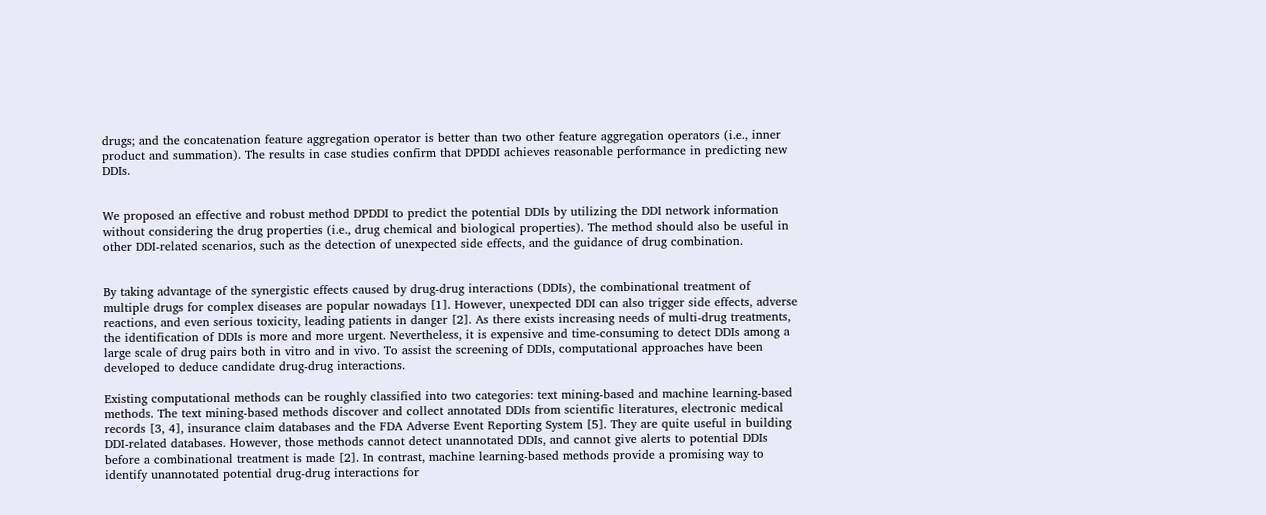drugs; and the concatenation feature aggregation operator is better than two other feature aggregation operators (i.e., inner product and summation). The results in case studies confirm that DPDDI achieves reasonable performance in predicting new DDIs.


We proposed an effective and robust method DPDDI to predict the potential DDIs by utilizing the DDI network information without considering the drug properties (i.e., drug chemical and biological properties). The method should also be useful in other DDI-related scenarios, such as the detection of unexpected side effects, and the guidance of drug combination.


By taking advantage of the synergistic effects caused by drug-drug interactions (DDIs), the combinational treatment of multiple drugs for complex diseases are popular nowadays [1]. However, unexpected DDI can also trigger side effects, adverse reactions, and even serious toxicity, leading patients in danger [2]. As there exists increasing needs of multi-drug treatments, the identification of DDIs is more and more urgent. Nevertheless, it is expensive and time-consuming to detect DDIs among a large scale of drug pairs both in vitro and in vivo. To assist the screening of DDIs, computational approaches have been developed to deduce candidate drug-drug interactions.

Existing computational methods can be roughly classified into two categories: text mining-based and machine learning-based methods. The text mining-based methods discover and collect annotated DDIs from scientific literatures, electronic medical records [3, 4], insurance claim databases and the FDA Adverse Event Reporting System [5]. They are quite useful in building DDI-related databases. However, those methods cannot detect unannotated DDIs, and cannot give alerts to potential DDIs before a combinational treatment is made [2]. In contrast, machine learning-based methods provide a promising way to identify unannotated potential drug-drug interactions for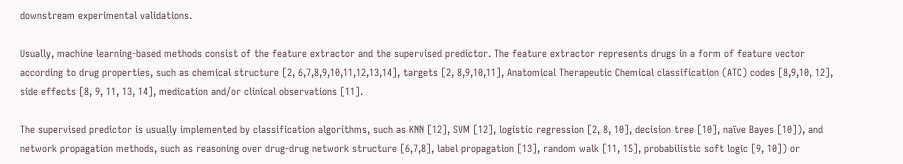downstream experimental validations.

Usually, machine learning-based methods consist of the feature extractor and the supervised predictor. The feature extractor represents drugs in a form of feature vector according to drug properties, such as chemical structure [2, 6,7,8,9,10,11,12,13,14], targets [2, 8,9,10,11], Anatomical Therapeutic Chemical classification (ATC) codes [8,9,10, 12], side effects [8, 9, 11, 13, 14], medication and/or clinical observations [11].

The supervised predictor is usually implemented by classification algorithms, such as KNN [12], SVM [12], logistic regression [2, 8, 10], decision tree [10], naïve Bayes [10]), and network propagation methods, such as reasoning over drug-drug network structure [6,7,8], label propagation [13], random walk [11, 15], probabilistic soft logic [9, 10]) or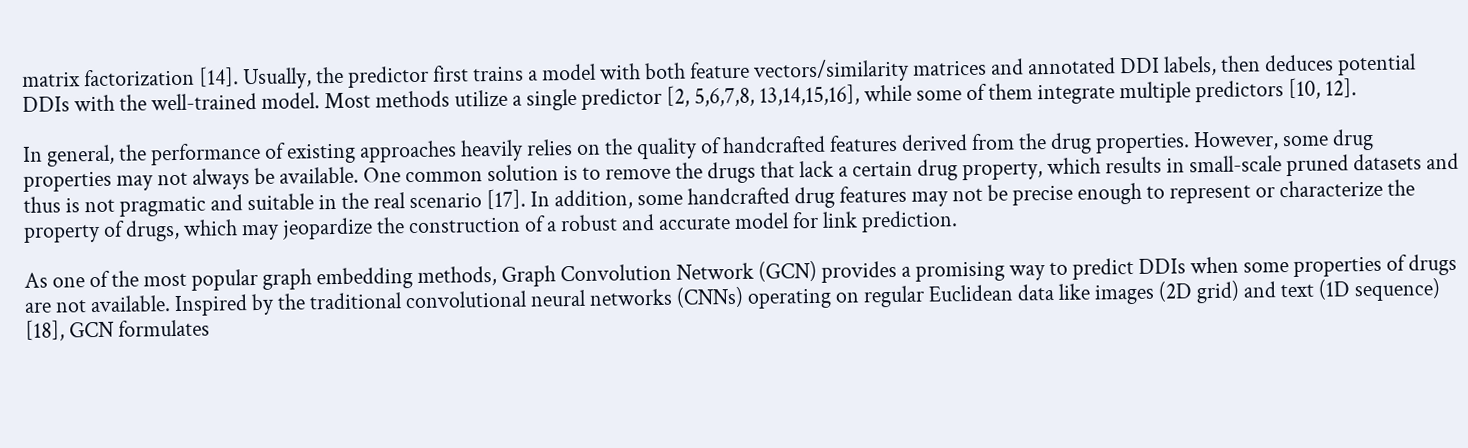matrix factorization [14]. Usually, the predictor first trains a model with both feature vectors/similarity matrices and annotated DDI labels, then deduces potential DDIs with the well-trained model. Most methods utilize a single predictor [2, 5,6,7,8, 13,14,15,16], while some of them integrate multiple predictors [10, 12].

In general, the performance of existing approaches heavily relies on the quality of handcrafted features derived from the drug properties. However, some drug properties may not always be available. One common solution is to remove the drugs that lack a certain drug property, which results in small-scale pruned datasets and thus is not pragmatic and suitable in the real scenario [17]. In addition, some handcrafted drug features may not be precise enough to represent or characterize the property of drugs, which may jeopardize the construction of a robust and accurate model for link prediction.

As one of the most popular graph embedding methods, Graph Convolution Network (GCN) provides a promising way to predict DDIs when some properties of drugs are not available. Inspired by the traditional convolutional neural networks (CNNs) operating on regular Euclidean data like images (2D grid) and text (1D sequence) [18], GCN formulates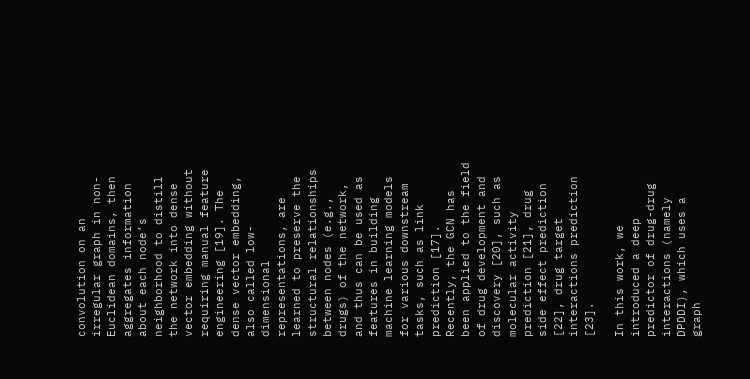convolution on an irregular graph in non-Euclidean domains, then aggregates information about each node’s neighborhood to distill the network into dense vector embedding without requiring manual feature engineering [19]. The dense vector embedding, also called low-dimensional representations, are learned to preserve the structural relationships between nodes (e.g., drugs) of the network, and thus can be used as features in building machine learning models for various downstream tasks, such as link prediction [17]. Recently, the GCN has been applied to the field of drug development and discovery [20], such as molecular activity prediction [21], drug side effect prediction [22], drug target interactions prediction [23].

In this work, we introduced a deep predictor of drug-drug interactions (namely DPDDI), which uses a graph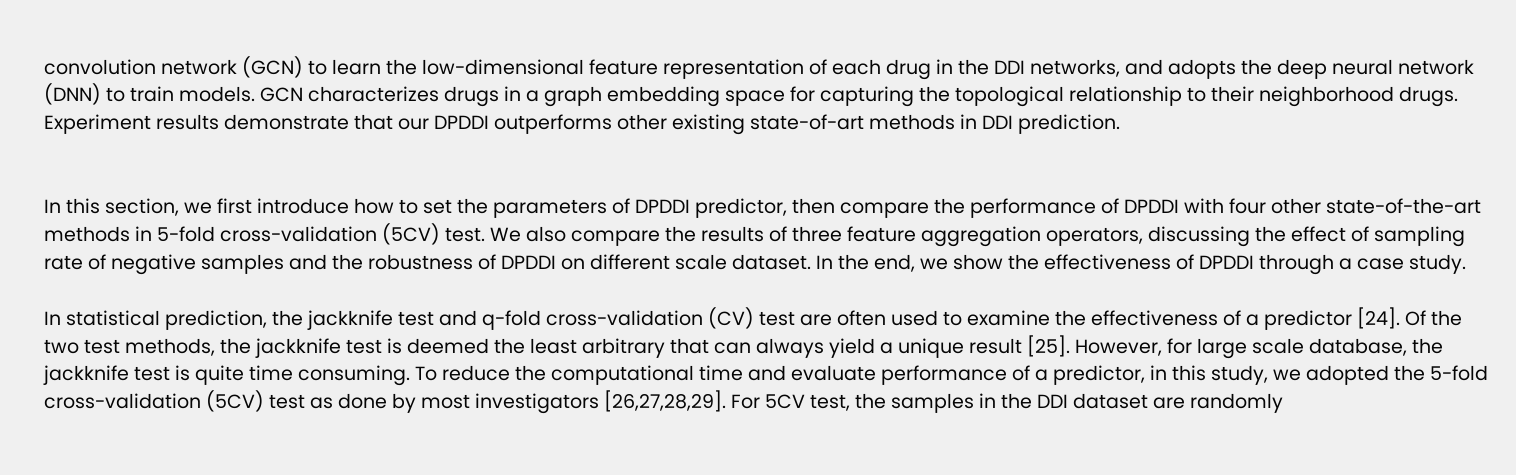convolution network (GCN) to learn the low-dimensional feature representation of each drug in the DDI networks, and adopts the deep neural network (DNN) to train models. GCN characterizes drugs in a graph embedding space for capturing the topological relationship to their neighborhood drugs. Experiment results demonstrate that our DPDDI outperforms other existing state-of-art methods in DDI prediction.


In this section, we first introduce how to set the parameters of DPDDI predictor, then compare the performance of DPDDI with four other state-of-the-art methods in 5-fold cross-validation (5CV) test. We also compare the results of three feature aggregation operators, discussing the effect of sampling rate of negative samples and the robustness of DPDDI on different scale dataset. In the end, we show the effectiveness of DPDDI through a case study.

In statistical prediction, the jackknife test and q-fold cross-validation (CV) test are often used to examine the effectiveness of a predictor [24]. Of the two test methods, the jackknife test is deemed the least arbitrary that can always yield a unique result [25]. However, for large scale database, the jackknife test is quite time consuming. To reduce the computational time and evaluate performance of a predictor, in this study, we adopted the 5-fold cross-validation (5CV) test as done by most investigators [26,27,28,29]. For 5CV test, the samples in the DDI dataset are randomly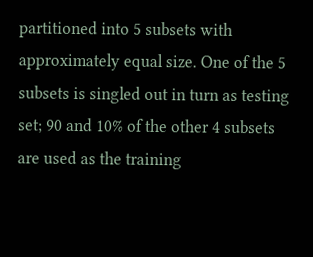partitioned into 5 subsets with approximately equal size. One of the 5 subsets is singled out in turn as testing set; 90 and 10% of the other 4 subsets are used as the training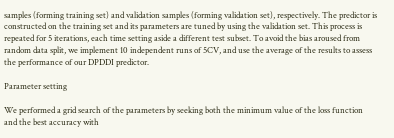samples (forming training set) and validation samples (forming validation set), respectively. The predictor is constructed on the training set and its parameters are tuned by using the validation set. This process is repeated for 5 iterations, each time setting aside a different test subset. To avoid the bias aroused from random data split, we implement 10 independent runs of 5CV, and use the average of the results to assess the performance of our DPDDI predictor.

Parameter setting

We performed a grid search of the parameters by seeking both the minimum value of the loss function and the best accuracy with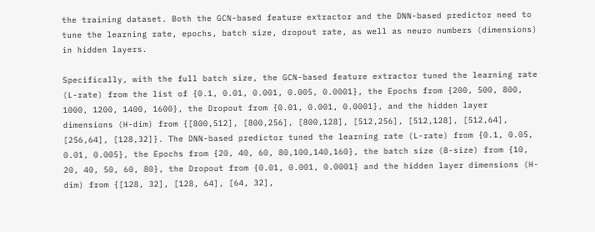the training dataset. Both the GCN-based feature extractor and the DNN-based predictor need to tune the learning rate, epochs, batch size, dropout rate, as well as neuro numbers (dimensions) in hidden layers.

Specifically, with the full batch size, the GCN-based feature extractor tuned the learning rate (L-rate) from the list of {0.1, 0.01, 0.001, 0.005, 0.0001}, the Epochs from {200, 500, 800, 1000, 1200, 1400, 1600}, the Dropout from {0.01, 0.001, 0.0001}, and the hidden layer dimensions (H-dim) from {[800,512], [800,256], [800,128], [512,256], [512,128], [512,64], [256,64], [128,32]}. The DNN-based predictor tuned the learning rate (L-rate) from {0.1, 0.05, 0.01, 0.005}, the Epochs from {20, 40, 60, 80,100,140,160}, the batch size (B-size) from {10, 20, 40, 50, 60, 80}, the Dropout from {0.01, 0.001, 0.0001} and the hidden layer dimensions (H-dim) from {[128, 32], [128, 64], [64, 32],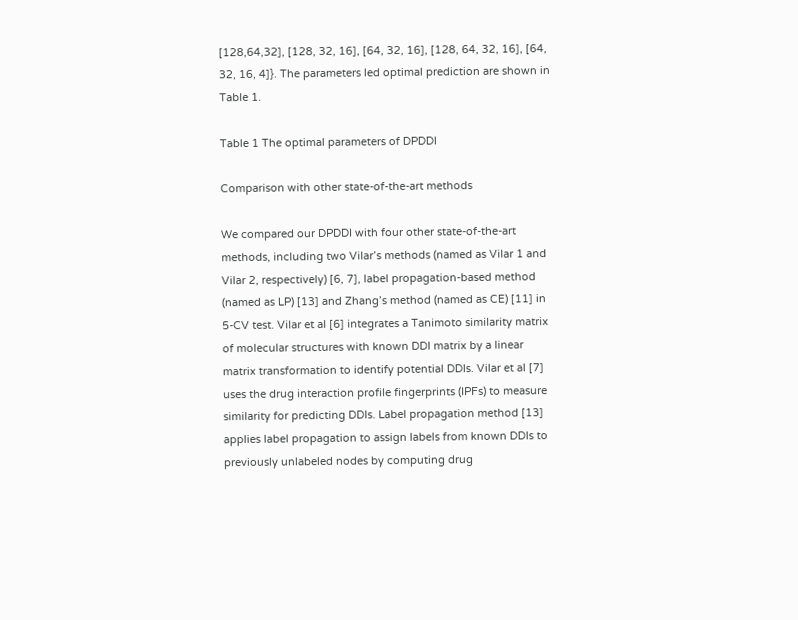[128,64,32], [128, 32, 16], [64, 32, 16], [128, 64, 32, 16], [64, 32, 16, 4]}. The parameters led optimal prediction are shown in Table 1.

Table 1 The optimal parameters of DPDDI

Comparison with other state-of-the-art methods

We compared our DPDDI with four other state-of-the-art methods, including two Vilar’s methods (named as Vilar 1 and Vilar 2, respectively) [6, 7], label propagation-based method (named as LP) [13] and Zhang’s method (named as CE) [11] in 5-CV test. Vilar et al [6] integrates a Tanimoto similarity matrix of molecular structures with known DDI matrix by a linear matrix transformation to identify potential DDIs. Vilar et al [7] uses the drug interaction profile fingerprints (IPFs) to measure similarity for predicting DDIs. Label propagation method [13] applies label propagation to assign labels from known DDIs to previously unlabeled nodes by computing drug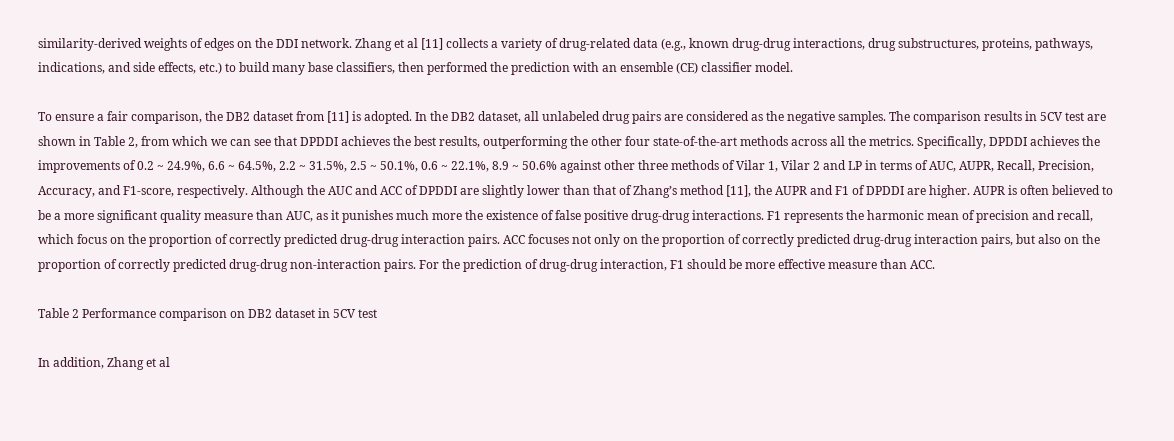similarity-derived weights of edges on the DDI network. Zhang et al [11] collects a variety of drug-related data (e.g., known drug-drug interactions, drug substructures, proteins, pathways, indications, and side effects, etc.) to build many base classifiers, then performed the prediction with an ensemble (CE) classifier model.

To ensure a fair comparison, the DB2 dataset from [11] is adopted. In the DB2 dataset, all unlabeled drug pairs are considered as the negative samples. The comparison results in 5CV test are shown in Table 2, from which we can see that DPDDI achieves the best results, outperforming the other four state-of-the-art methods across all the metrics. Specifically, DPDDI achieves the improvements of 0.2 ~ 24.9%, 6.6 ~ 64.5%, 2.2 ~ 31.5%, 2.5 ~ 50.1%, 0.6 ~ 22.1%, 8.9 ~ 50.6% against other three methods of Vilar 1, Vilar 2 and LP in terms of AUC, AUPR, Recall, Precision, Accuracy, and F1-score, respectively. Although the AUC and ACC of DPDDI are slightly lower than that of Zhang’s method [11], the AUPR and F1 of DPDDI are higher. AUPR is often believed to be a more significant quality measure than AUC, as it punishes much more the existence of false positive drug-drug interactions. F1 represents the harmonic mean of precision and recall, which focus on the proportion of correctly predicted drug-drug interaction pairs. ACC focuses not only on the proportion of correctly predicted drug-drug interaction pairs, but also on the proportion of correctly predicted drug-drug non-interaction pairs. For the prediction of drug-drug interaction, F1 should be more effective measure than ACC.

Table 2 Performance comparison on DB2 dataset in 5CV test

In addition, Zhang et al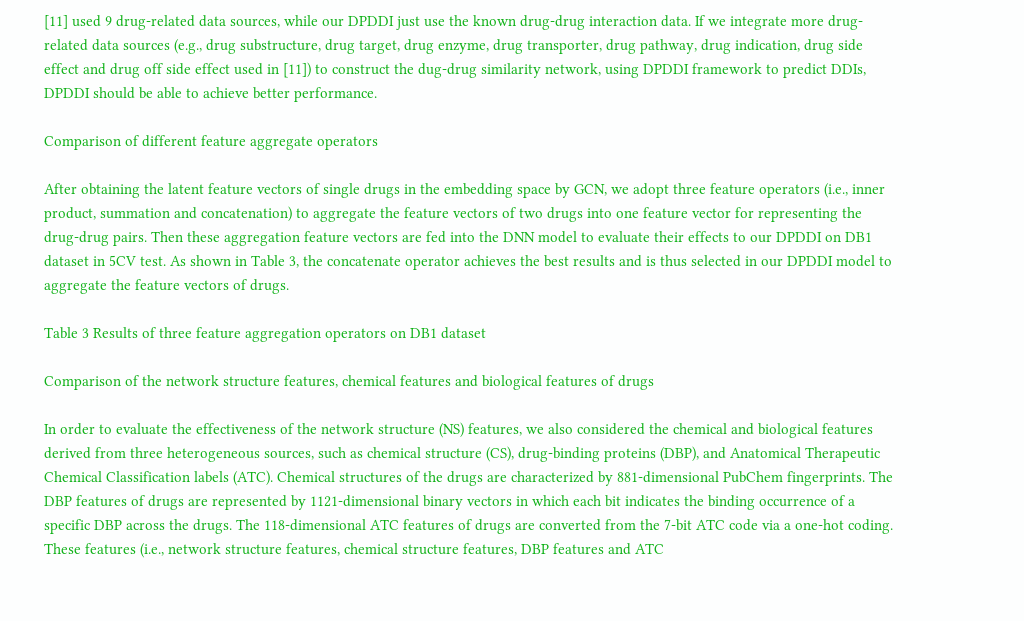[11] used 9 drug-related data sources, while our DPDDI just use the known drug-drug interaction data. If we integrate more drug-related data sources (e.g., drug substructure, drug target, drug enzyme, drug transporter, drug pathway, drug indication, drug side effect and drug off side effect used in [11]) to construct the dug-drug similarity network, using DPDDI framework to predict DDIs, DPDDI should be able to achieve better performance.

Comparison of different feature aggregate operators

After obtaining the latent feature vectors of single drugs in the embedding space by GCN, we adopt three feature operators (i.e., inner product, summation and concatenation) to aggregate the feature vectors of two drugs into one feature vector for representing the drug-drug pairs. Then these aggregation feature vectors are fed into the DNN model to evaluate their effects to our DPDDI on DB1 dataset in 5CV test. As shown in Table 3, the concatenate operator achieves the best results and is thus selected in our DPDDI model to aggregate the feature vectors of drugs.

Table 3 Results of three feature aggregation operators on DB1 dataset

Comparison of the network structure features, chemical features and biological features of drugs

In order to evaluate the effectiveness of the network structure (NS) features, we also considered the chemical and biological features derived from three heterogeneous sources, such as chemical structure (CS), drug-binding proteins (DBP), and Anatomical Therapeutic Chemical Classification labels (ATC). Chemical structures of the drugs are characterized by 881-dimensional PubChem fingerprints. The DBP features of drugs are represented by 1121-dimensional binary vectors in which each bit indicates the binding occurrence of a specific DBP across the drugs. The 118-dimensional ATC features of drugs are converted from the 7-bit ATC code via a one-hot coding. These features (i.e., network structure features, chemical structure features, DBP features and ATC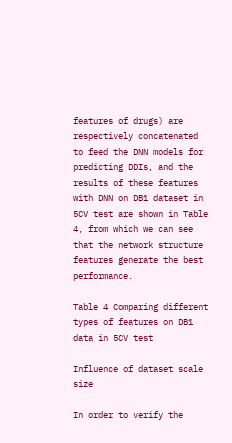features of drugs) are respectively concatenated to feed the DNN models for predicting DDIs, and the results of these features with DNN on DB1 dataset in 5CV test are shown in Table 4, from which we can see that the network structure features generate the best performance.

Table 4 Comparing different types of features on DB1 data in 5CV test

Influence of dataset scale size

In order to verify the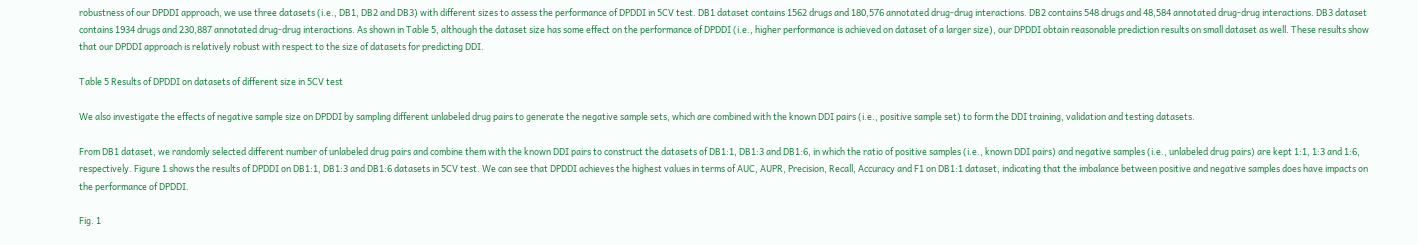robustness of our DPDDI approach, we use three datasets (i.e., DB1, DB2 and DB3) with different sizes to assess the performance of DPDDI in 5CV test. DB1 dataset contains 1562 drugs and 180,576 annotated drug-drug interactions. DB2 contains 548 drugs and 48,584 annotated drug-drug interactions. DB3 dataset contains 1934 drugs and 230,887 annotated drug-drug interactions. As shown in Table 5, although the dataset size has some effect on the performance of DPDDI (i.e., higher performance is achieved on dataset of a larger size), our DPDDI obtain reasonable prediction results on small dataset as well. These results show that our DPDDI approach is relatively robust with respect to the size of datasets for predicting DDI.

Table 5 Results of DPDDI on datasets of different size in 5CV test

We also investigate the effects of negative sample size on DPDDI by sampling different unlabeled drug pairs to generate the negative sample sets, which are combined with the known DDI pairs (i.e., positive sample set) to form the DDI training, validation and testing datasets.

From DB1 dataset, we randomly selected different number of unlabeled drug pairs and combine them with the known DDI pairs to construct the datasets of DB1:1, DB1:3 and DB1:6, in which the ratio of positive samples (i.e., known DDI pairs) and negative samples (i.e., unlabeled drug pairs) are kept 1:1, 1:3 and 1:6, respectively. Figure 1 shows the results of DPDDI on DB1:1, DB1:3 and DB1:6 datasets in 5CV test. We can see that DPDDI achieves the highest values in terms of AUC, AUPR, Precision, Recall, Accuracy and F1 on DB1:1 dataset, indicating that the imbalance between positive and negative samples does have impacts on the performance of DPDDI.

Fig. 1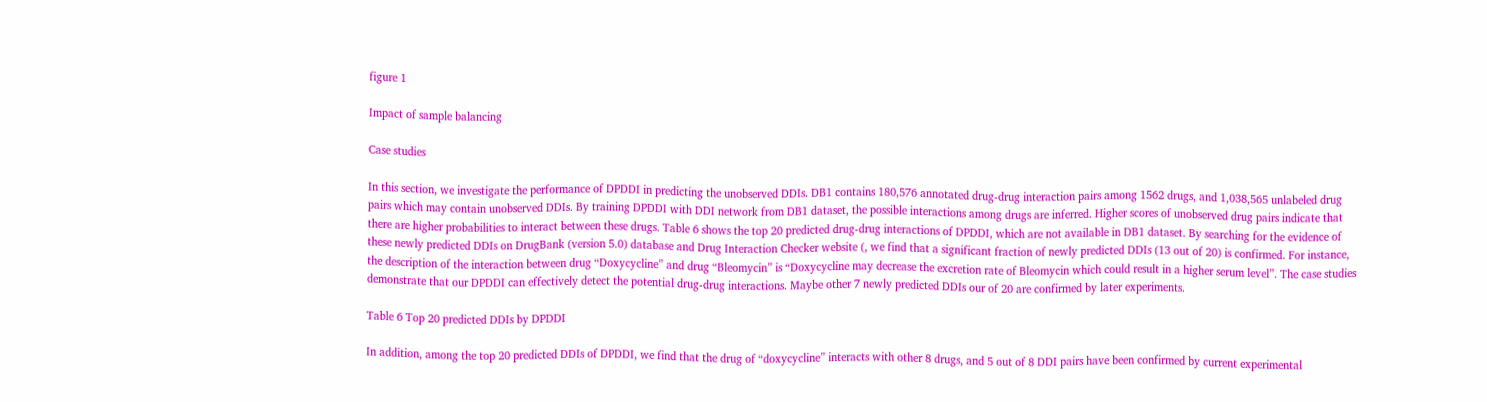figure 1

Impact of sample balancing

Case studies

In this section, we investigate the performance of DPDDI in predicting the unobserved DDIs. DB1 contains 180,576 annotated drug-drug interaction pairs among 1562 drugs, and 1,038,565 unlabeled drug pairs which may contain unobserved DDIs. By training DPDDI with DDI network from DB1 dataset, the possible interactions among drugs are inferred. Higher scores of unobserved drug pairs indicate that there are higher probabilities to interact between these drugs. Table 6 shows the top 20 predicted drug-drug interactions of DPDDI, which are not available in DB1 dataset. By searching for the evidence of these newly predicted DDIs on DrugBank (version 5.0) database and Drug Interaction Checker website (, we find that a significant fraction of newly predicted DDIs (13 out of 20) is confirmed. For instance, the description of the interaction between drug “Doxycycline” and drug “Bleomycin” is “Doxycycline may decrease the excretion rate of Bleomycin which could result in a higher serum level”. The case studies demonstrate that our DPDDI can effectively detect the potential drug-drug interactions. Maybe other 7 newly predicted DDIs our of 20 are confirmed by later experiments.

Table 6 Top 20 predicted DDIs by DPDDI

In addition, among the top 20 predicted DDIs of DPDDI, we find that the drug of “doxycycline” interacts with other 8 drugs, and 5 out of 8 DDI pairs have been confirmed by current experimental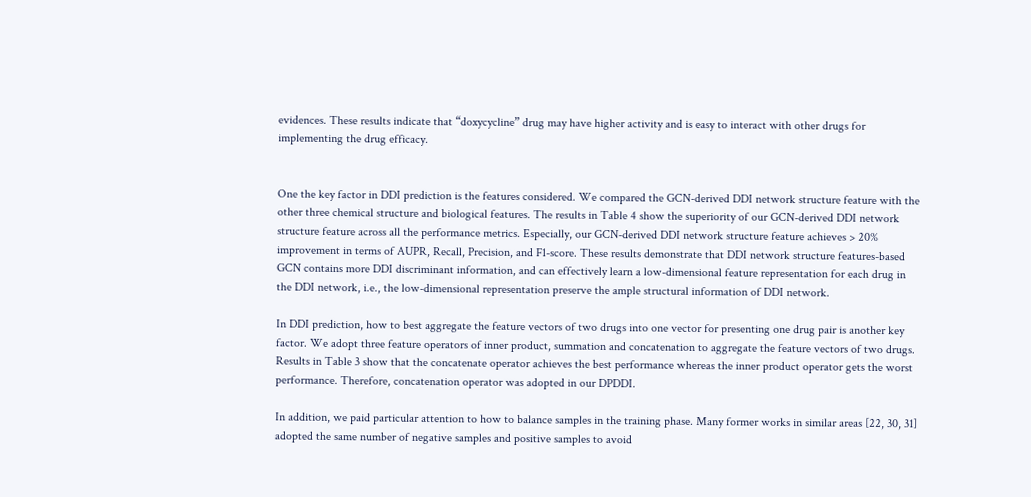evidences. These results indicate that “doxycycline” drug may have higher activity and is easy to interact with other drugs for implementing the drug efficacy.


One the key factor in DDI prediction is the features considered. We compared the GCN-derived DDI network structure feature with the other three chemical structure and biological features. The results in Table 4 show the superiority of our GCN-derived DDI network structure feature across all the performance metrics. Especially, our GCN-derived DDI network structure feature achieves > 20% improvement in terms of AUPR, Recall, Precision, and F1-score. These results demonstrate that DDI network structure features-based GCN contains more DDI discriminant information, and can effectively learn a low-dimensional feature representation for each drug in the DDI network, i.e., the low-dimensional representation preserve the ample structural information of DDI network.

In DDI prediction, how to best aggregate the feature vectors of two drugs into one vector for presenting one drug pair is another key factor. We adopt three feature operators of inner product, summation and concatenation to aggregate the feature vectors of two drugs. Results in Table 3 show that the concatenate operator achieves the best performance whereas the inner product operator gets the worst performance. Therefore, concatenation operator was adopted in our DPDDI.

In addition, we paid particular attention to how to balance samples in the training phase. Many former works in similar areas [22, 30, 31] adopted the same number of negative samples and positive samples to avoid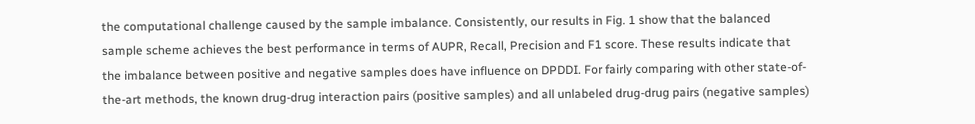the computational challenge caused by the sample imbalance. Consistently, our results in Fig. 1 show that the balanced sample scheme achieves the best performance in terms of AUPR, Recall, Precision and F1 score. These results indicate that the imbalance between positive and negative samples does have influence on DPDDI. For fairly comparing with other state-of-the-art methods, the known drug-drug interaction pairs (positive samples) and all unlabeled drug-drug pairs (negative samples)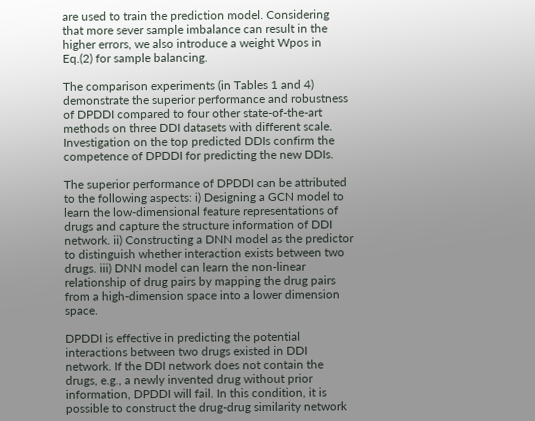are used to train the prediction model. Considering that more sever sample imbalance can result in the higher errors, we also introduce a weight Wpos in Eq.(2) for sample balancing.

The comparison experiments (in Tables 1 and 4) demonstrate the superior performance and robustness of DPDDI compared to four other state-of-the-art methods on three DDI datasets with different scale. Investigation on the top predicted DDIs confirm the competence of DPDDI for predicting the new DDIs.

The superior performance of DPDDI can be attributed to the following aspects: i) Designing a GCN model to learn the low-dimensional feature representations of drugs and capture the structure information of DDI network. ii) Constructing a DNN model as the predictor to distinguish whether interaction exists between two drugs. iii) DNN model can learn the non-linear relationship of drug pairs by mapping the drug pairs from a high-dimension space into a lower dimension space.

DPDDI is effective in predicting the potential interactions between two drugs existed in DDI network. If the DDI network does not contain the drugs, e.g., a newly invented drug without prior information, DPDDI will fail. In this condition, it is possible to construct the drug-drug similarity network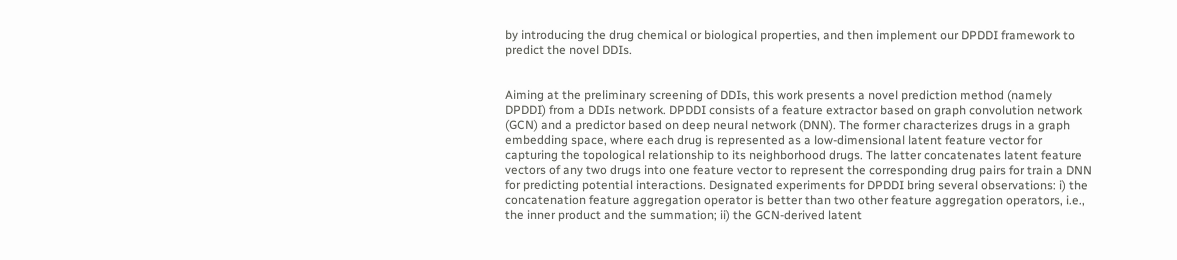by introducing the drug chemical or biological properties, and then implement our DPDDI framework to predict the novel DDIs.


Aiming at the preliminary screening of DDIs, this work presents a novel prediction method (namely DPDDI) from a DDIs network. DPDDI consists of a feature extractor based on graph convolution network (GCN) and a predictor based on deep neural network (DNN). The former characterizes drugs in a graph embedding space, where each drug is represented as a low-dimensional latent feature vector for capturing the topological relationship to its neighborhood drugs. The latter concatenates latent feature vectors of any two drugs into one feature vector to represent the corresponding drug pairs for train a DNN for predicting potential interactions. Designated experiments for DPDDI bring several observations: i) the concatenation feature aggregation operator is better than two other feature aggregation operators, i.e., the inner product and the summation; ii) the GCN-derived latent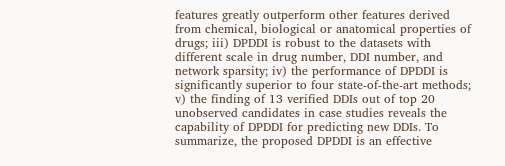features greatly outperform other features derived from chemical, biological or anatomical properties of drugs; iii) DPDDI is robust to the datasets with different scale in drug number, DDI number, and network sparsity; iv) the performance of DPDDI is significantly superior to four state-of-the-art methods; v) the finding of 13 verified DDIs out of top 20 unobserved candidates in case studies reveals the capability of DPDDI for predicting new DDIs. To summarize, the proposed DPDDI is an effective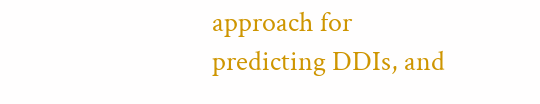approach for predicting DDIs, and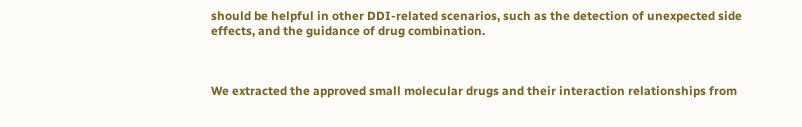should be helpful in other DDI-related scenarios, such as the detection of unexpected side effects, and the guidance of drug combination.



We extracted the approved small molecular drugs and their interaction relationships from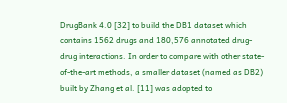DrugBank 4.0 [32] to build the DB1 dataset which contains 1562 drugs and 180,576 annotated drug-drug interactions. In order to compare with other state-of-the-art methods, a smaller dataset (named as DB2) built by Zhang et al. [11] was adopted to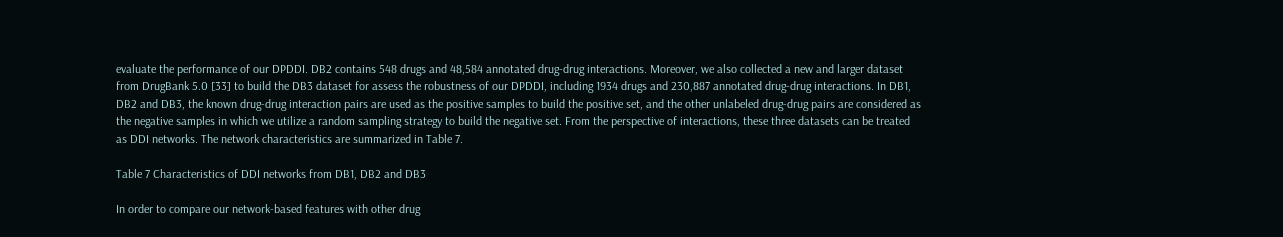evaluate the performance of our DPDDI. DB2 contains 548 drugs and 48,584 annotated drug-drug interactions. Moreover, we also collected a new and larger dataset from DrugBank 5.0 [33] to build the DB3 dataset for assess the robustness of our DPDDI, including 1934 drugs and 230,887 annotated drug-drug interactions. In DB1, DB2 and DB3, the known drug-drug interaction pairs are used as the positive samples to build the positive set, and the other unlabeled drug-drug pairs are considered as the negative samples in which we utilize a random sampling strategy to build the negative set. From the perspective of interactions, these three datasets can be treated as DDI networks. The network characteristics are summarized in Table 7.

Table 7 Characteristics of DDI networks from DB1, DB2 and DB3

In order to compare our network-based features with other drug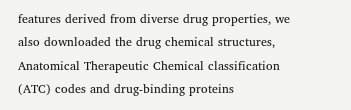features derived from diverse drug properties, we also downloaded the drug chemical structures, Anatomical Therapeutic Chemical classification (ATC) codes and drug-binding proteins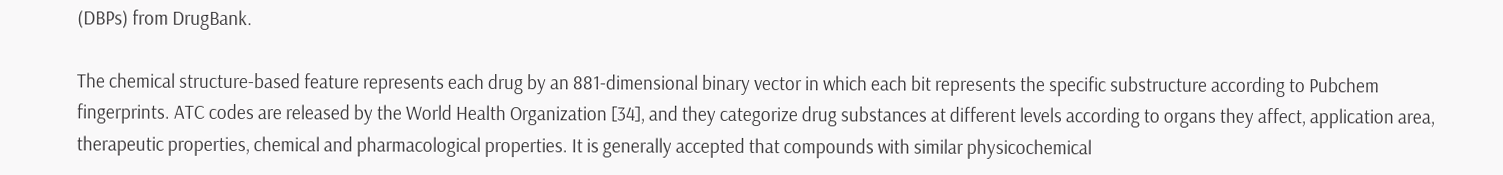(DBPs) from DrugBank.

The chemical structure-based feature represents each drug by an 881-dimensional binary vector in which each bit represents the specific substructure according to Pubchem fingerprints. ATC codes are released by the World Health Organization [34], and they categorize drug substances at different levels according to organs they affect, application area, therapeutic properties, chemical and pharmacological properties. It is generally accepted that compounds with similar physicochemical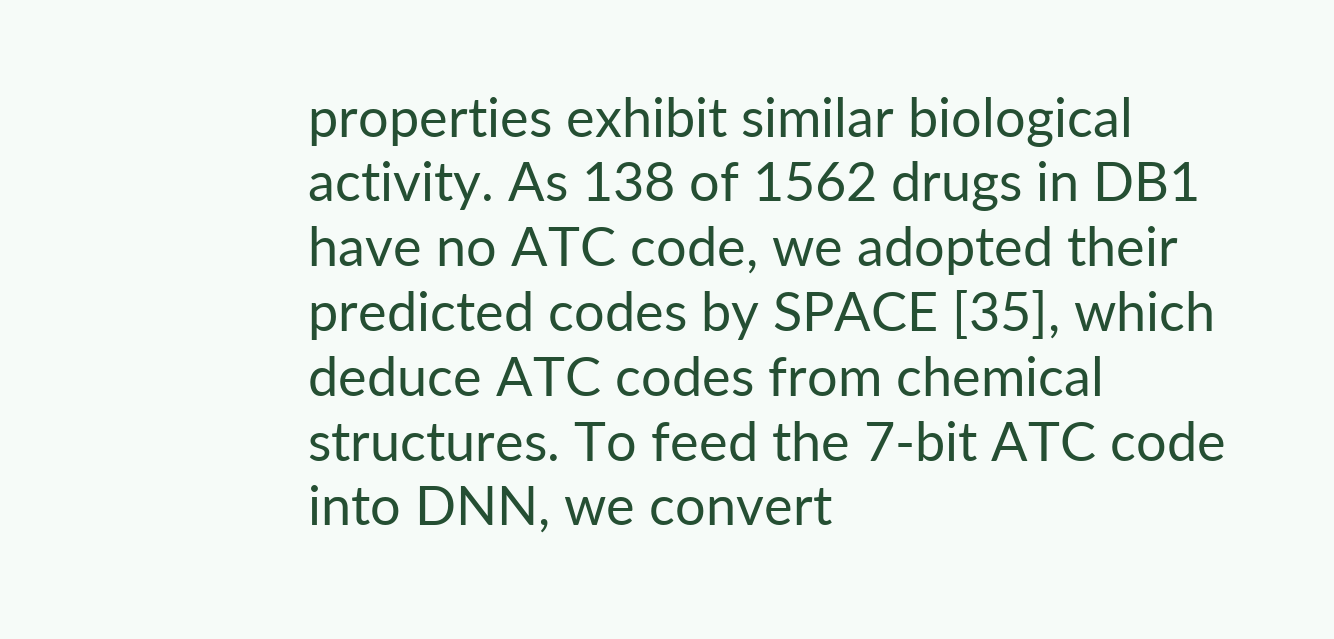properties exhibit similar biological activity. As 138 of 1562 drugs in DB1 have no ATC code, we adopted their predicted codes by SPACE [35], which deduce ATC codes from chemical structures. To feed the 7-bit ATC code into DNN, we convert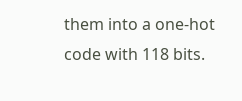them into a one-hot code with 118 bits.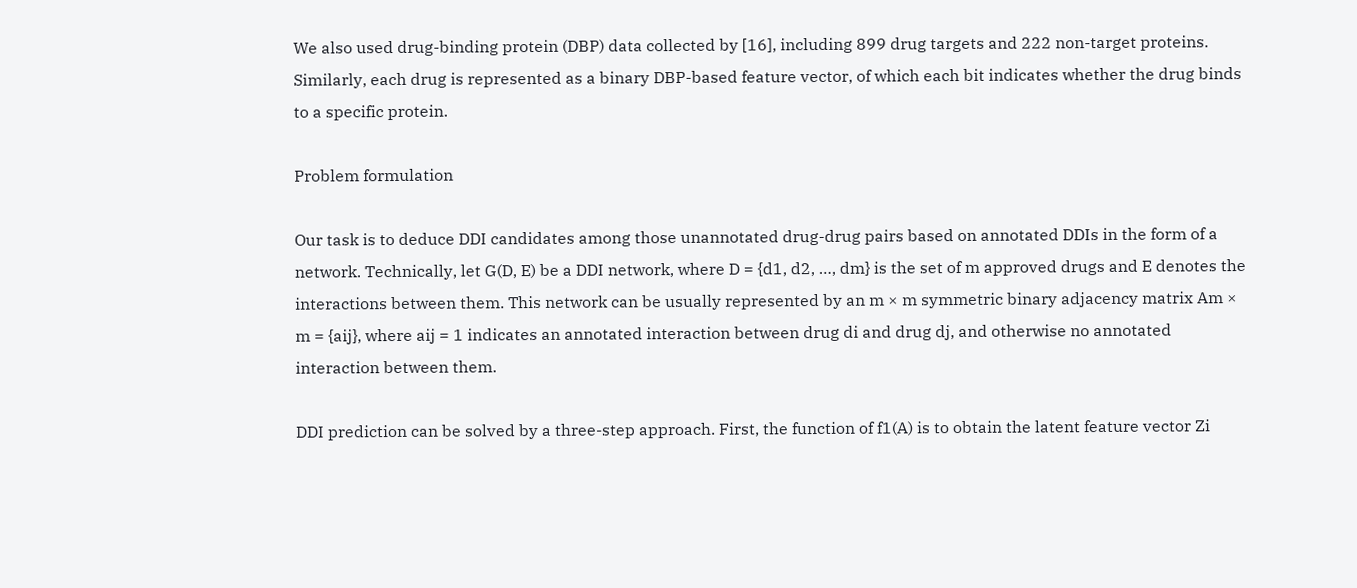We also used drug-binding protein (DBP) data collected by [16], including 899 drug targets and 222 non-target proteins. Similarly, each drug is represented as a binary DBP-based feature vector, of which each bit indicates whether the drug binds to a specific protein.

Problem formulation

Our task is to deduce DDI candidates among those unannotated drug-drug pairs based on annotated DDIs in the form of a network. Technically, let G(D, E) be a DDI network, where D = {d1, d2, …, dm} is the set of m approved drugs and E denotes the interactions between them. This network can be usually represented by an m × m symmetric binary adjacency matrix Am × m = {aij}, where aij = 1 indicates an annotated interaction between drug di and drug dj, and otherwise no annotated interaction between them.

DDI prediction can be solved by a three-step approach. First, the function of f1(A) is to obtain the latent feature vector Zi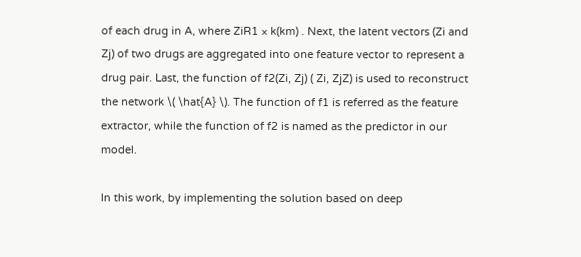of each drug in A, where ZiR1 × k(km) . Next, the latent vectors (Zi and Zj) of two drugs are aggregated into one feature vector to represent a drug pair. Last, the function of f2(Zi, Zj) ( Zi, ZjZ) is used to reconstruct the network \( \hat{A} \). The function of f1 is referred as the feature extractor, while the function of f2 is named as the predictor in our model.

In this work, by implementing the solution based on deep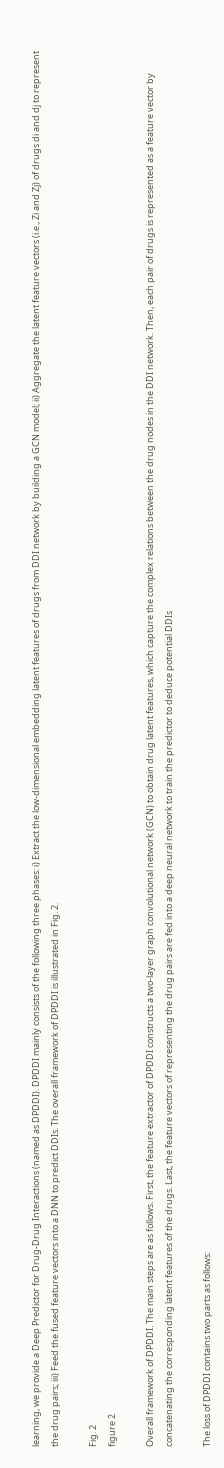learning, we provide a Deep Predictor for Drug-Drug Interactions (named as DPDDI). DPDDI mainly consists of the following three phases: i) Extract the low-dimensional embedding latent features of drugs from DDI network by building a GCN model; ii) Aggregate the latent feature vectors (i.e., Zi and Zj) of drugs di and dj to represent the drug pairs; iii) Feed the fused feature vectors into a DNN to predict DDIs. The overall framework of DPDDI is illustrated in Fig. 2.

Fig. 2
figure 2

Overall framework of DPDDI. The main steps are as follows. First, the feature extractor of DPDDI constructs a two-layer graph convolutional network (GCN) to obtain drug latent features, which capture the complex relations between the drug nodes in the DDI network. Then, each pair of drugs is represented as a feature vector by concatenating the corresponding latent features of the drugs. Last, the feature vectors of representing the drug pairs are fed into a deep neural network to train the predictor to deduce potential DDIs

The loss of DPDDI contains two parts as follows: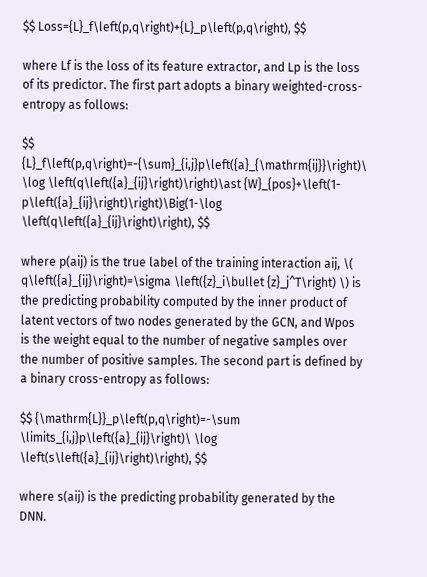$$ Loss={L}_f\left(p,q\right)+{L}_p\left(p,q\right), $$

where Lf is the loss of its feature extractor, and Lp is the loss of its predictor. The first part adopts a binary weighted-cross-entropy as follows:

$$ {L}_f\left(p,q\right)=-{\sum}_{i,j}p\left({a}_{\mathrm{ij}}\right)\ \log \left(q\left({a}_{ij}\right)\right)\ast {W}_{pos}+\left(1-p\left({a}_{ij}\right)\right)\Big(1-\log \left(q\left({a}_{ij}\right)\right), $$

where p(aij) is the true label of the training interaction aij, \( q\left({a}_{ij}\right)=\sigma \left({z}_i\bullet {z}_j^T\right) \) is the predicting probability computed by the inner product of latent vectors of two nodes generated by the GCN, and Wpos is the weight equal to the number of negative samples over the number of positive samples. The second part is defined by a binary cross-entropy as follows:

$$ {\mathrm{L}}_p\left(p,q\right)=-\sum \limits_{i,j}p\left({a}_{ij}\right)\ \log \left(s\left({a}_{ij}\right)\right), $$

where s(aij) is the predicting probability generated by the DNN.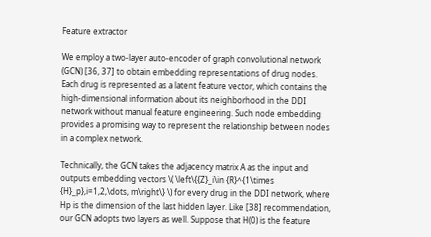Feature extractor

We employ a two-layer auto-encoder of graph convolutional network (GCN) [36, 37] to obtain embedding representations of drug nodes. Each drug is represented as a latent feature vector, which contains the high-dimensional information about its neighborhood in the DDI network without manual feature engineering. Such node embedding provides a promising way to represent the relationship between nodes in a complex network.

Technically, the GCN takes the adjacency matrix A as the input and outputs embedding vectors \( \left\{{Z}_i\in {R}^{1\times {H}_p},i=1,2,\dots, m\right\} \) for every drug in the DDI network, where Hp is the dimension of the last hidden layer. Like [38] recommendation, our GCN adopts two layers as well. Suppose that H(0) is the feature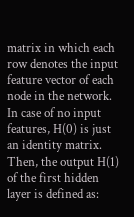matrix in which each row denotes the input feature vector of each node in the network. In case of no input features, H(0) is just an identity matrix. Then, the output H(1) of the first hidden layer is defined as: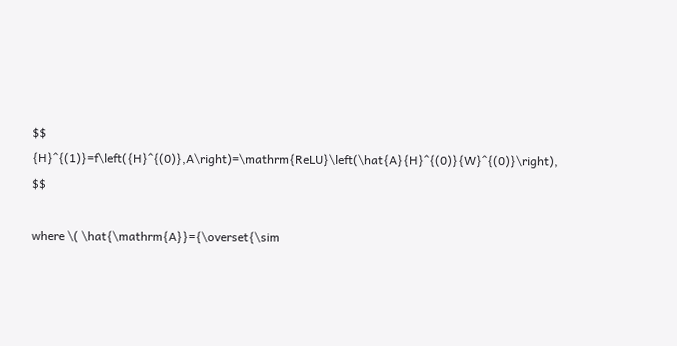$$ {H}^{(1)}=f\left({H}^{(0)},A\right)=\mathrm{ReLU}\left(\hat{A}{H}^{(0)}{W}^{(0)}\right), $$

where \( \hat{\mathrm{A}}={\overset{\sim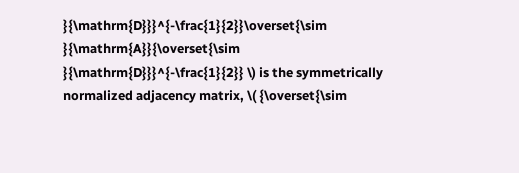}{\mathrm{D}}}^{-\frac{1}{2}}\overset{\sim }{\mathrm{A}}{\overset{\sim }{\mathrm{D}}}^{-\frac{1}{2}} \) is the symmetrically normalized adjacency matrix, \( {\overset{\sim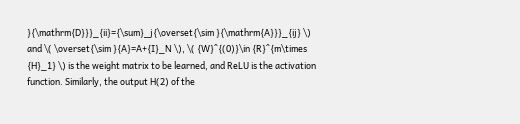}{\mathrm{D}}}_{ii}={\sum}_j{\overset{\sim }{\mathrm{A}}}_{ij} \) and \( \overset{\sim }{A}=A+{I}_N \), \( {W}^{(0)}\in {R}^{m\times {H}_1} \) is the weight matrix to be learned, and ReLU is the activation function. Similarly, the output H(2) of the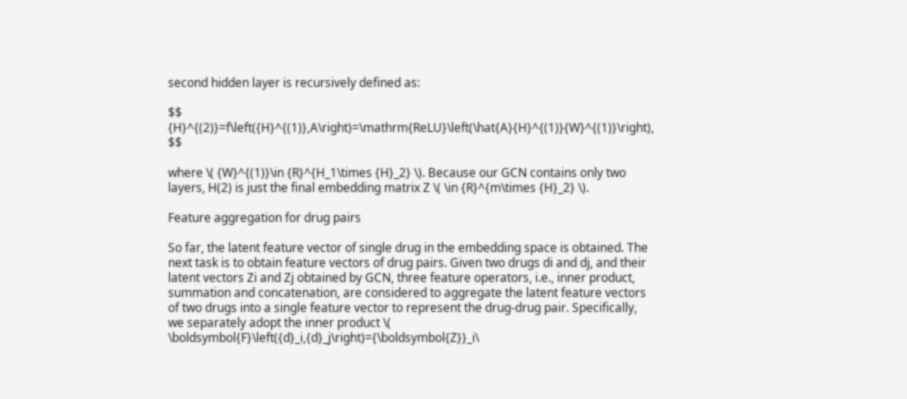second hidden layer is recursively defined as:

$$ {H}^{(2)}=f\left({H}^{(1)},A\right)=\mathrm{ReLU}\left(\hat{A}{H}^{(1)}{W}^{(1)}\right), $$

where \( {W}^{(1)}\in {R}^{H_1\times {H}_2} \). Because our GCN contains only two layers, H(2) is just the final embedding matrix Z \( \in {R}^{m\times {H}_2} \).

Feature aggregation for drug pairs

So far, the latent feature vector of single drug in the embedding space is obtained. The next task is to obtain feature vectors of drug pairs. Given two drugs di and dj, and their latent vectors Zi and Zj obtained by GCN, three feature operators, i.e., inner product, summation and concatenation, are considered to aggregate the latent feature vectors of two drugs into a single feature vector to represent the drug-drug pair. Specifically, we separately adopt the inner product \( \boldsymbol{F}\left({d}_i,{d}_j\right)={\boldsymbol{Z}}_i\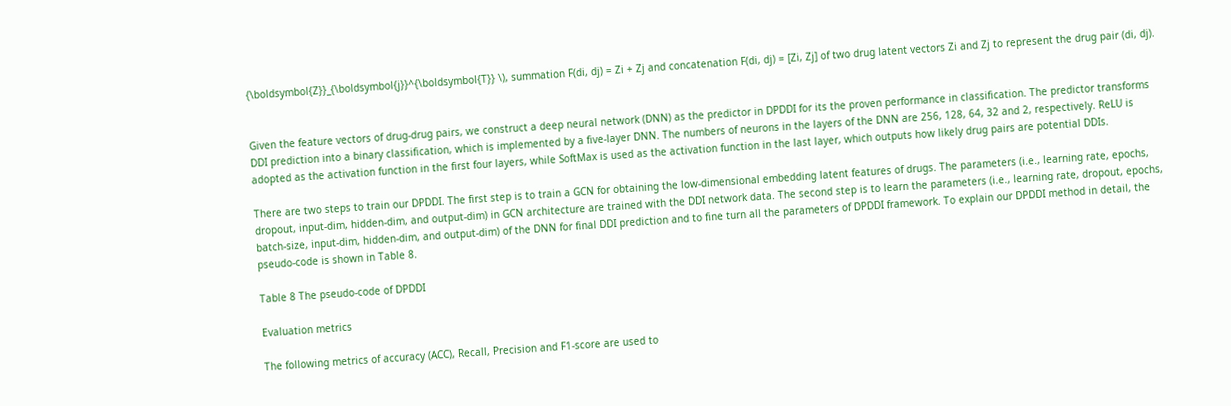{\boldsymbol{Z}}_{\boldsymbol{j}}^{\boldsymbol{T}} \), summation F(di, dj) = Zi + Zj and concatenation F(di, dj) = [Zi, Zj] of two drug latent vectors Zi and Zj to represent the drug pair (di, dj).


Given the feature vectors of drug-drug pairs, we construct a deep neural network (DNN) as the predictor in DPDDI for its the proven performance in classification. The predictor transforms DDI prediction into a binary classification, which is implemented by a five-layer DNN. The numbers of neurons in the layers of the DNN are 256, 128, 64, 32 and 2, respectively. ReLU is adopted as the activation function in the first four layers, while SoftMax is used as the activation function in the last layer, which outputs how likely drug pairs are potential DDIs.

There are two steps to train our DPDDI. The first step is to train a GCN for obtaining the low-dimensional embedding latent features of drugs. The parameters (i.e., learning rate, epochs, dropout, input-dim, hidden-dim, and output-dim) in GCN architecture are trained with the DDI network data. The second step is to learn the parameters (i.e., learning rate, dropout, epochs, batch-size, input-dim, hidden-dim, and output-dim) of the DNN for final DDI prediction and to fine turn all the parameters of DPDDI framework. To explain our DPDDI method in detail, the pseudo-code is shown in Table 8.

Table 8 The pseudo-code of DPDDI

Evaluation metrics

The following metrics of accuracy (ACC), Recall, Precision and F1-score are used to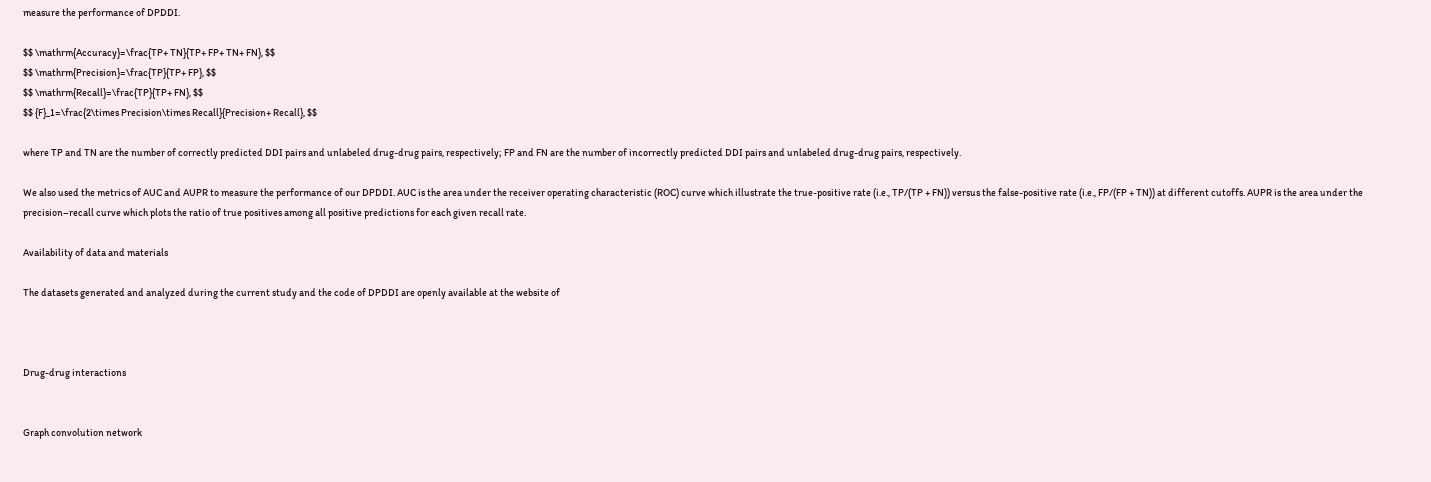measure the performance of DPDDI.

$$ \mathrm{Accuracy}=\frac{TP+ TN}{TP+ FP+ TN+ FN}, $$
$$ \mathrm{Precision}=\frac{TP}{TP+ FP}, $$
$$ \mathrm{Recall}=\frac{TP}{TP+ FN}, $$
$$ {F}_1=\frac{2\times Precision\times Recall}{Precision+ Recall}, $$

where TP and TN are the number of correctly predicted DDI pairs and unlabeled drug-drug pairs, respectively; FP and FN are the number of incorrectly predicted DDI pairs and unlabeled drug-drug pairs, respectively.

We also used the metrics of AUC and AUPR to measure the performance of our DPDDI. AUC is the area under the receiver operating characteristic (ROC) curve which illustrate the true-positive rate (i.e., TP/(TP + FN)) versus the false-positive rate (i.e., FP/(FP + TN)) at different cutoffs. AUPR is the area under the precision–recall curve which plots the ratio of true positives among all positive predictions for each given recall rate.

Availability of data and materials

The datasets generated and analyzed during the current study and the code of DPDDI are openly available at the website of



Drug-drug interactions


Graph convolution network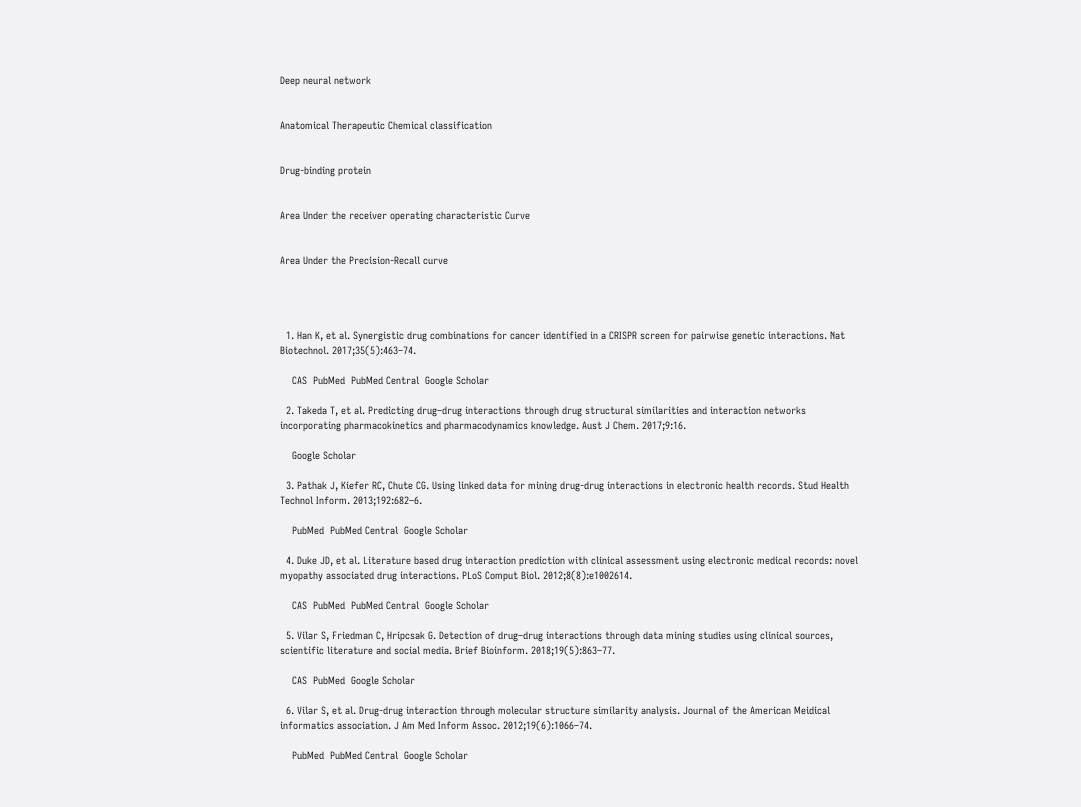Deep neural network


Anatomical Therapeutic Chemical classification


Drug-binding protein


Area Under the receiver operating characteristic Curve


Area Under the Precision-Recall curve




  1. Han K, et al. Synergistic drug combinations for cancer identified in a CRISPR screen for pairwise genetic interactions. Nat Biotechnol. 2017;35(5):463–74.

    CAS  PubMed  PubMed Central  Google Scholar

  2. Takeda T, et al. Predicting drug–drug interactions through drug structural similarities and interaction networks incorporating pharmacokinetics and pharmacodynamics knowledge. Aust J Chem. 2017;9:16.

    Google Scholar

  3. Pathak J, Kiefer RC, Chute CG. Using linked data for mining drug-drug interactions in electronic health records. Stud Health Technol Inform. 2013;192:682–6.

    PubMed  PubMed Central  Google Scholar

  4. Duke JD, et al. Literature based drug interaction prediction with clinical assessment using electronic medical records: novel myopathy associated drug interactions. PLoS Comput Biol. 2012;8(8):e1002614.

    CAS  PubMed  PubMed Central  Google Scholar

  5. Vilar S, Friedman C, Hripcsak G. Detection of drug–drug interactions through data mining studies using clinical sources, scientific literature and social media. Brief Bioinform. 2018;19(5):863–77.

    CAS  PubMed  Google Scholar

  6. Vilar S, et al. Drug-drug interaction through molecular structure similarity analysis. Journal of the American Meidical informatics association. J Am Med Inform Assoc. 2012;19(6):1066–74.

    PubMed  PubMed Central  Google Scholar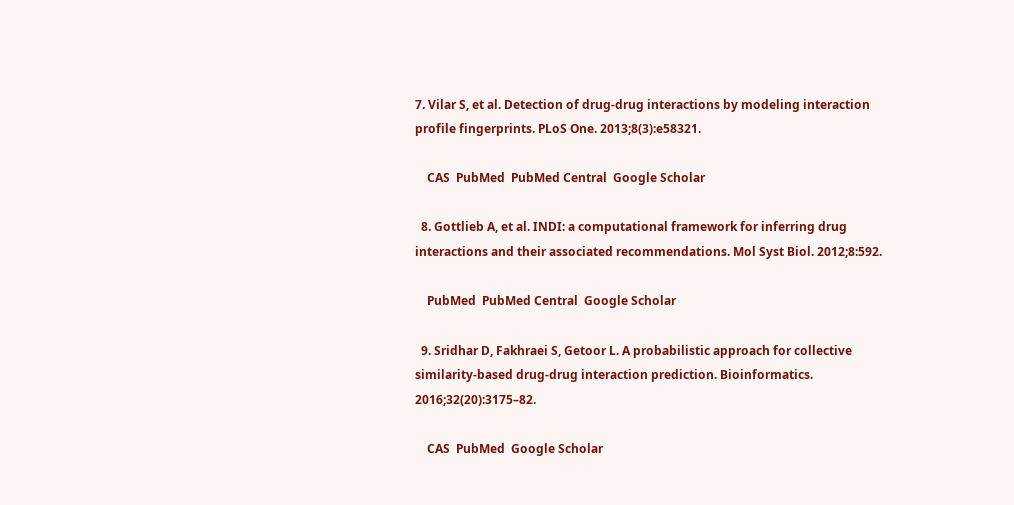7. Vilar S, et al. Detection of drug-drug interactions by modeling interaction profile fingerprints. PLoS One. 2013;8(3):e58321.

    CAS  PubMed  PubMed Central  Google Scholar

  8. Gottlieb A, et al. INDI: a computational framework for inferring drug interactions and their associated recommendations. Mol Syst Biol. 2012;8:592.

    PubMed  PubMed Central  Google Scholar

  9. Sridhar D, Fakhraei S, Getoor L. A probabilistic approach for collective similarity-based drug-drug interaction prediction. Bioinformatics. 2016;32(20):3175–82.

    CAS  PubMed  Google Scholar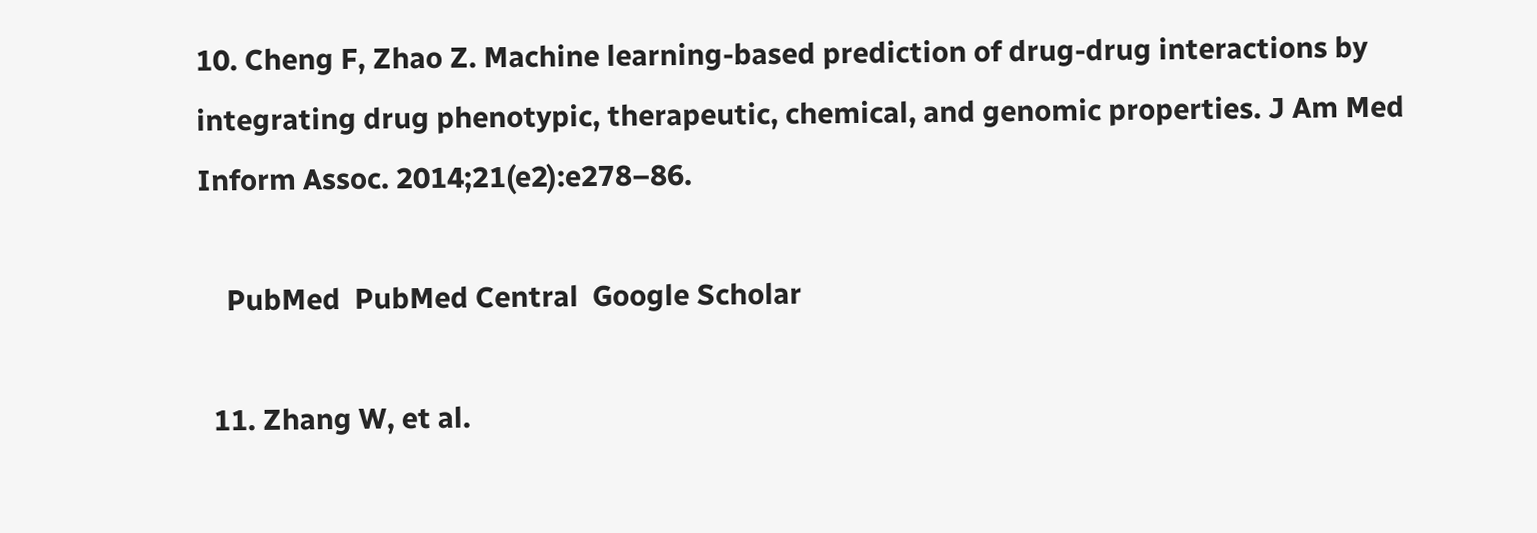10. Cheng F, Zhao Z. Machine learning-based prediction of drug-drug interactions by integrating drug phenotypic, therapeutic, chemical, and genomic properties. J Am Med Inform Assoc. 2014;21(e2):e278–86.

    PubMed  PubMed Central  Google Scholar

  11. Zhang W, et al.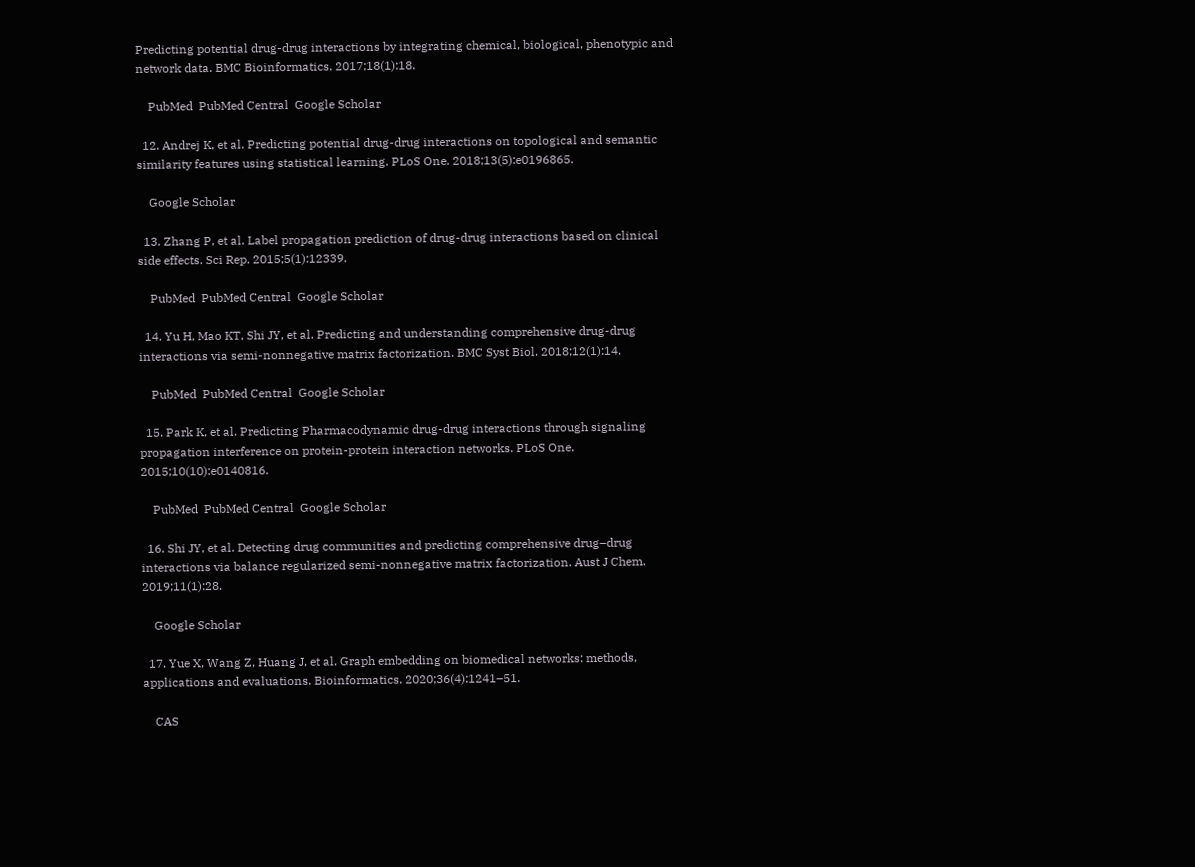Predicting potential drug-drug interactions by integrating chemical, biological, phenotypic and network data. BMC Bioinformatics. 2017;18(1):18.

    PubMed  PubMed Central  Google Scholar

  12. Andrej K, et al. Predicting potential drug-drug interactions on topological and semantic similarity features using statistical learning. PLoS One. 2018;13(5):e0196865.

    Google Scholar

  13. Zhang P, et al. Label propagation prediction of drug-drug interactions based on clinical side effects. Sci Rep. 2015;5(1):12339.

    PubMed  PubMed Central  Google Scholar

  14. Yu H, Mao KT, Shi JY, et al. Predicting and understanding comprehensive drug-drug interactions via semi-nonnegative matrix factorization. BMC Syst Biol. 2018;12(1):14.

    PubMed  PubMed Central  Google Scholar

  15. Park K, et al. Predicting Pharmacodynamic drug-drug interactions through signaling propagation interference on protein-protein interaction networks. PLoS One. 2015;10(10):e0140816.

    PubMed  PubMed Central  Google Scholar

  16. Shi JY, et al. Detecting drug communities and predicting comprehensive drug–drug interactions via balance regularized semi-nonnegative matrix factorization. Aust J Chem. 2019;11(1):28.

    Google Scholar

  17. Yue X, Wang Z, Huang J, et al. Graph embedding on biomedical networks: methods, applications and evaluations. Bioinformatics. 2020;36(4):1241–51.

    CAS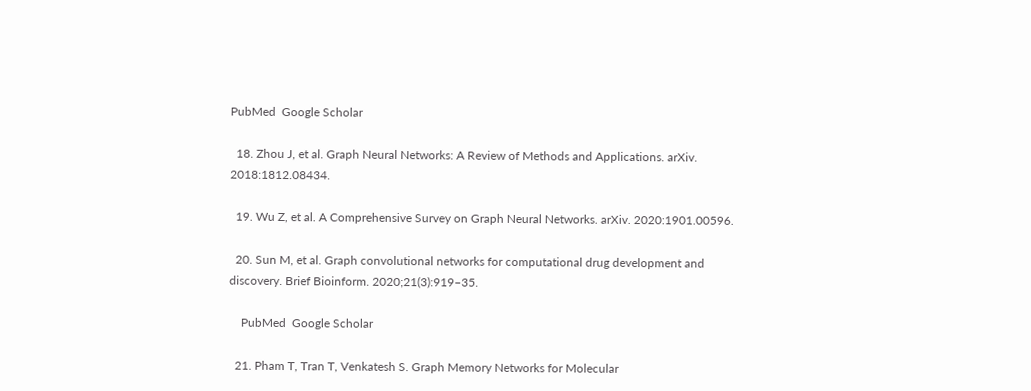PubMed  Google Scholar

  18. Zhou J, et al. Graph Neural Networks: A Review of Methods and Applications. arXiv. 2018:1812.08434.

  19. Wu Z, et al. A Comprehensive Survey on Graph Neural Networks. arXiv. 2020:1901.00596.

  20. Sun M, et al. Graph convolutional networks for computational drug development and discovery. Brief Bioinform. 2020;21(3):919–35.

    PubMed  Google Scholar

  21. Pham T, Tran T, Venkatesh S. Graph Memory Networks for Molecular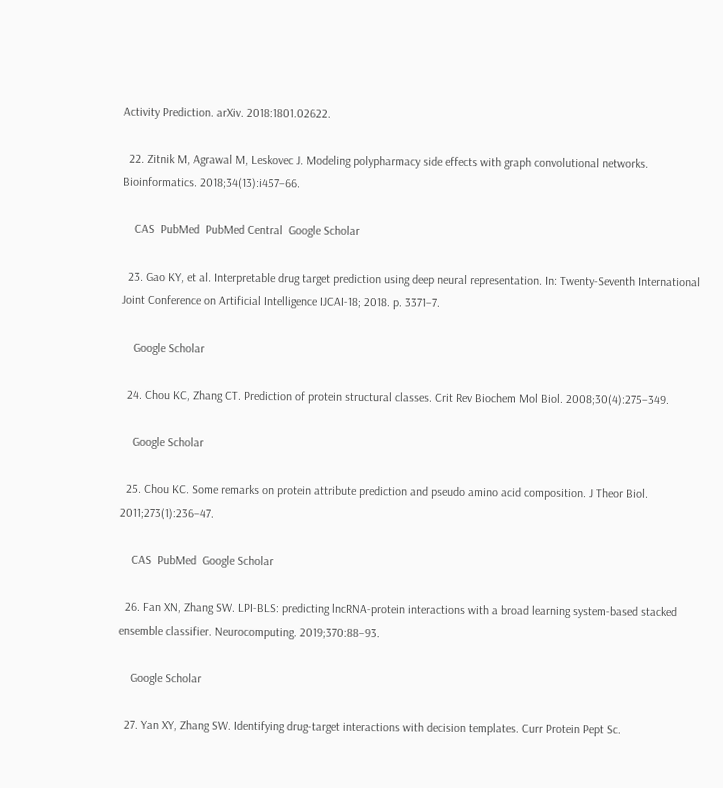Activity Prediction. arXiv. 2018:1801.02622.

  22. Zitnik M, Agrawal M, Leskovec J. Modeling polypharmacy side effects with graph convolutional networks. Bioinformatics. 2018;34(13):i457–66.

    CAS  PubMed  PubMed Central  Google Scholar

  23. Gao KY, et al. Interpretable drug target prediction using deep neural representation. In: Twenty-Seventh International Joint Conference on Artificial Intelligence IJCAI-18; 2018. p. 3371–7.

    Google Scholar

  24. Chou KC, Zhang CT. Prediction of protein structural classes. Crit Rev Biochem Mol Biol. 2008;30(4):275–349.

    Google Scholar

  25. Chou KC. Some remarks on protein attribute prediction and pseudo amino acid composition. J Theor Biol. 2011;273(1):236–47.

    CAS  PubMed  Google Scholar

  26. Fan XN, Zhang SW. LPI-BLS: predicting lncRNA-protein interactions with a broad learning system-based stacked ensemble classifier. Neurocomputing. 2019;370:88–93.

    Google Scholar

  27. Yan XY, Zhang SW. Identifying drug-target interactions with decision templates. Curr Protein Pept Sc.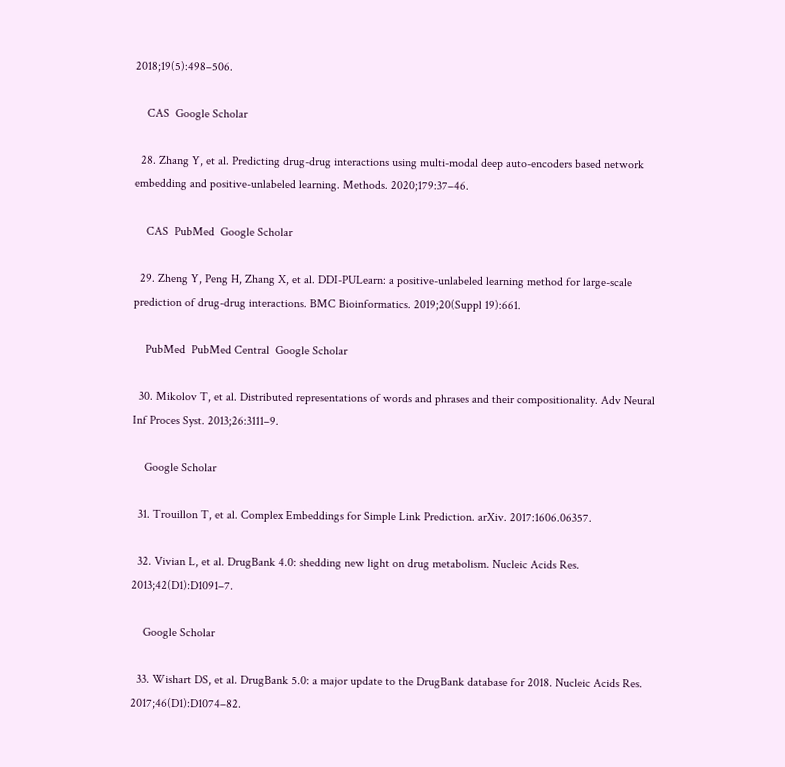2018;19(5):498–506.

    CAS  Google Scholar

  28. Zhang Y, et al. Predicting drug-drug interactions using multi-modal deep auto-encoders based network embedding and positive-unlabeled learning. Methods. 2020;179:37–46.

    CAS  PubMed  Google Scholar

  29. Zheng Y, Peng H, Zhang X, et al. DDI-PULearn: a positive-unlabeled learning method for large-scale prediction of drug-drug interactions. BMC Bioinformatics. 2019;20(Suppl 19):661.

    PubMed  PubMed Central  Google Scholar

  30. Mikolov T, et al. Distributed representations of words and phrases and their compositionality. Adv Neural Inf Proces Syst. 2013;26:3111–9.

    Google Scholar

  31. Trouillon T, et al. Complex Embeddings for Simple Link Prediction. arXiv. 2017:1606.06357.

  32. Vivian L, et al. DrugBank 4.0: shedding new light on drug metabolism. Nucleic Acids Res. 2013;42(D1):D1091–7.

    Google Scholar

  33. Wishart DS, et al. DrugBank 5.0: a major update to the DrugBank database for 2018. Nucleic Acids Res. 2017;46(D1):D1074–82.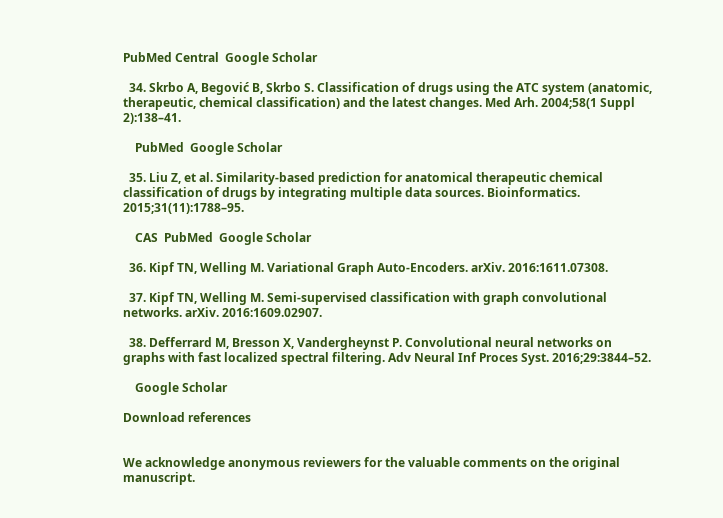PubMed Central  Google Scholar

  34. Skrbo A, Begović B, Skrbo S. Classification of drugs using the ATC system (anatomic, therapeutic, chemical classification) and the latest changes. Med Arh. 2004;58(1 Suppl 2):138–41.

    PubMed  Google Scholar

  35. Liu Z, et al. Similarity-based prediction for anatomical therapeutic chemical classification of drugs by integrating multiple data sources. Bioinformatics. 2015;31(11):1788–95.

    CAS  PubMed  Google Scholar

  36. Kipf TN, Welling M. Variational Graph Auto-Encoders. arXiv. 2016:1611.07308.

  37. Kipf TN, Welling M. Semi-supervised classification with graph convolutional networks. arXiv. 2016:1609.02907.

  38. Defferrard M, Bresson X, Vandergheynst P. Convolutional neural networks on graphs with fast localized spectral filtering. Adv Neural Inf Proces Syst. 2016;29:3844–52.

    Google Scholar

Download references


We acknowledge anonymous reviewers for the valuable comments on the original manuscript.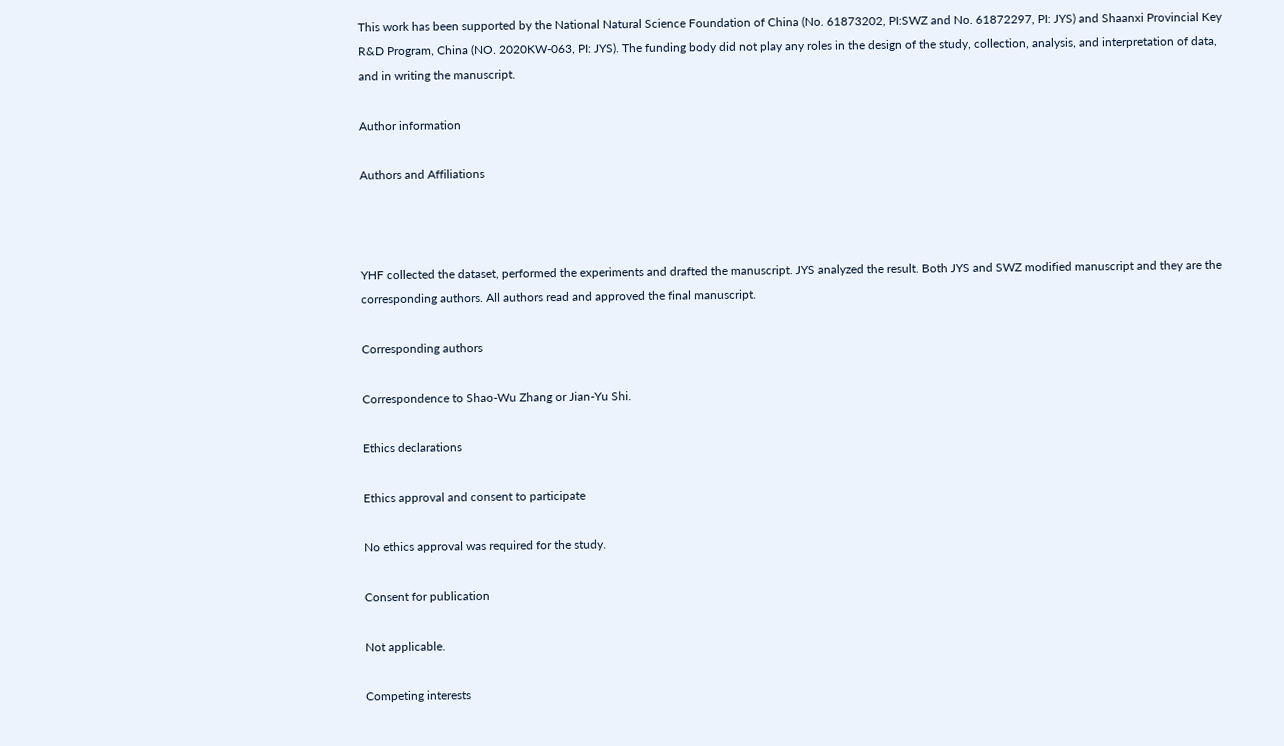This work has been supported by the National Natural Science Foundation of China (No. 61873202, PI:SWZ and No. 61872297, PI: JYS) and Shaanxi Provincial Key R&D Program, China (NO. 2020KW-063, PI: JYS). The funding body did not play any roles in the design of the study, collection, analysis, and interpretation of data, and in writing the manuscript.

Author information

Authors and Affiliations



YHF collected the dataset, performed the experiments and drafted the manuscript. JYS analyzed the result. Both JYS and SWZ modified manuscript and they are the corresponding authors. All authors read and approved the final manuscript.

Corresponding authors

Correspondence to Shao-Wu Zhang or Jian-Yu Shi.

Ethics declarations

Ethics approval and consent to participate

No ethics approval was required for the study.

Consent for publication

Not applicable.

Competing interests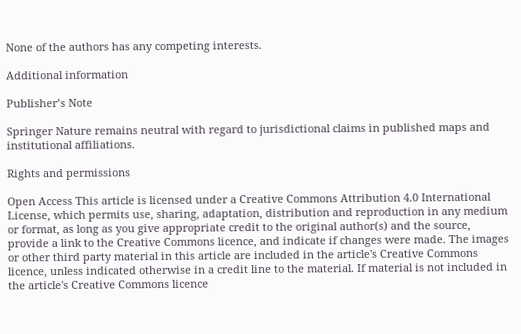None of the authors has any competing interests.

Additional information

Publisher’s Note

Springer Nature remains neutral with regard to jurisdictional claims in published maps and institutional affiliations.

Rights and permissions

Open Access This article is licensed under a Creative Commons Attribution 4.0 International License, which permits use, sharing, adaptation, distribution and reproduction in any medium or format, as long as you give appropriate credit to the original author(s) and the source, provide a link to the Creative Commons licence, and indicate if changes were made. The images or other third party material in this article are included in the article's Creative Commons licence, unless indicated otherwise in a credit line to the material. If material is not included in the article's Creative Commons licence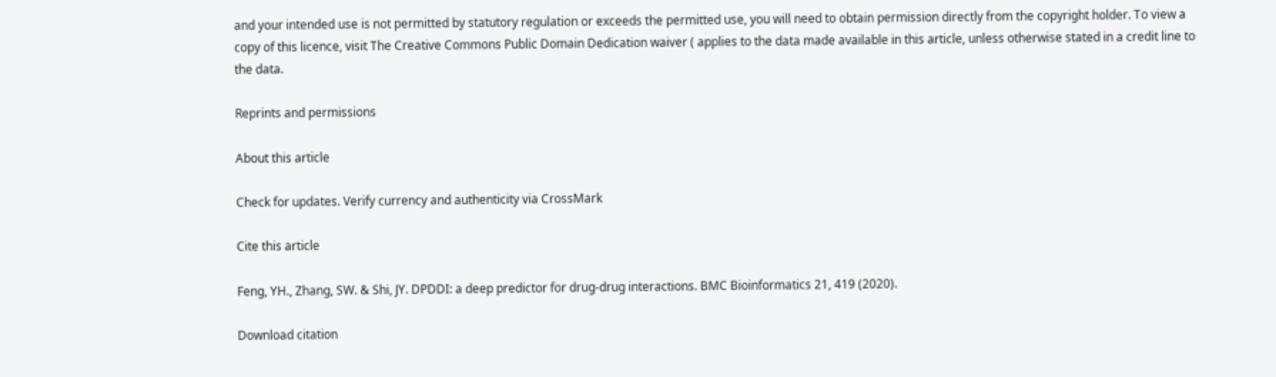and your intended use is not permitted by statutory regulation or exceeds the permitted use, you will need to obtain permission directly from the copyright holder. To view a copy of this licence, visit The Creative Commons Public Domain Dedication waiver ( applies to the data made available in this article, unless otherwise stated in a credit line to the data.

Reprints and permissions

About this article

Check for updates. Verify currency and authenticity via CrossMark

Cite this article

Feng, YH., Zhang, SW. & Shi, JY. DPDDI: a deep predictor for drug-drug interactions. BMC Bioinformatics 21, 419 (2020).

Download citation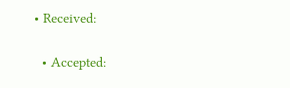• Received:

  • Accepted: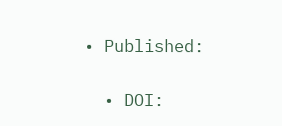• Published:

  • DOI: